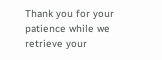Thank you for your patience while we retrieve your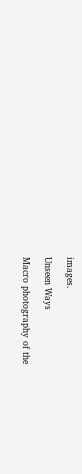images.

Unseen Ways

Macro photography of the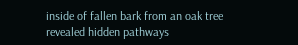inside of fallen bark from an oak tree revealed hidden pathways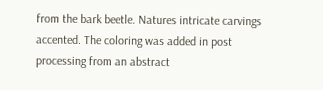from the bark beetle. Natures intricate carvings accented. The coloring was added in post processing from an abstract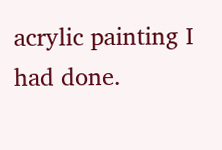acrylic painting I had done.